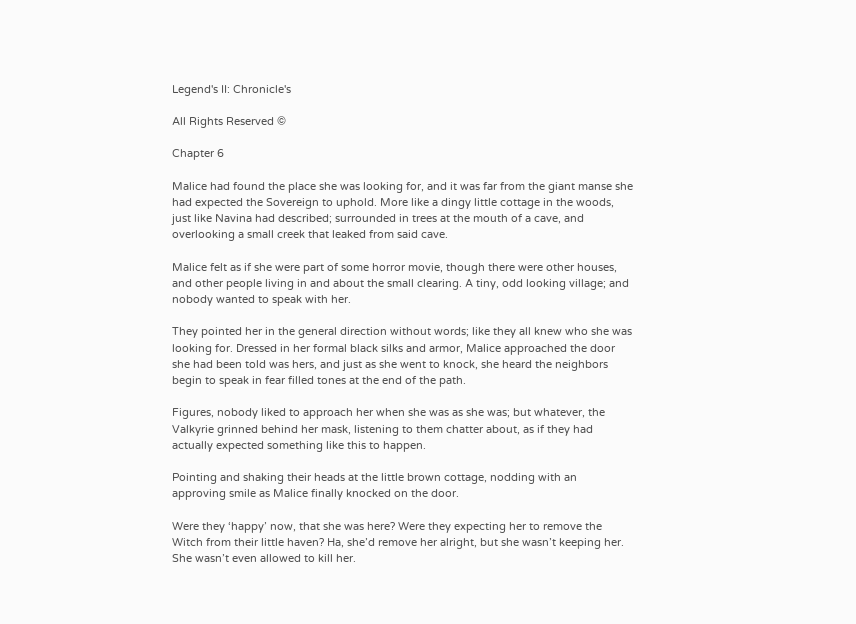Legend's II: Chronicle's

All Rights Reserved ©

Chapter 6

Malice had found the place she was looking for, and it was far from the giant manse she had expected the Sovereign to uphold. More like a dingy little cottage in the woods, just like Navina had described; surrounded in trees at the mouth of a cave, and overlooking a small creek that leaked from said cave.

Malice felt as if she were part of some horror movie, though there were other houses, and other people living in and about the small clearing. A tiny, odd looking village; and nobody wanted to speak with her.

They pointed her in the general direction without words; like they all knew who she was looking for. Dressed in her formal black silks and armor, Malice approached the door she had been told was hers, and just as she went to knock, she heard the neighbors begin to speak in fear filled tones at the end of the path.

Figures, nobody liked to approach her when she was as she was; but whatever, the Valkyrie grinned behind her mask, listening to them chatter about, as if they had actually expected something like this to happen.

Pointing and shaking their heads at the little brown cottage, nodding with an approving smile as Malice finally knocked on the door.

Were they ‘happy’ now, that she was here? Were they expecting her to remove the Witch from their little haven? Ha, she’d remove her alright, but she wasn’t keeping her. She wasn’t even allowed to kill her.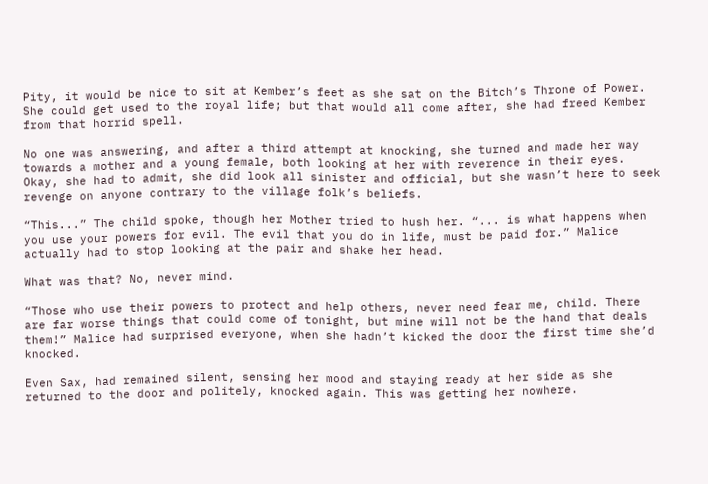Pity, it would be nice to sit at Kember’s feet as she sat on the Bitch’s Throne of Power. She could get used to the royal life; but that would all come after, she had freed Kember from that horrid spell.

No one was answering, and after a third attempt at knocking, she turned and made her way towards a mother and a young female, both looking at her with reverence in their eyes. Okay, she had to admit, she did look all sinister and official, but she wasn’t here to seek revenge on anyone contrary to the village folk’s beliefs.

“This...” The child spoke, though her Mother tried to hush her. “... is what happens when you use your powers for evil. The evil that you do in life, must be paid for.” Malice actually had to stop looking at the pair and shake her head.

What was that? No, never mind.

“Those who use their powers to protect and help others, never need fear me, child. There are far worse things that could come of tonight, but mine will not be the hand that deals them!” Malice had surprised everyone, when she hadn’t kicked the door the first time she’d knocked.

Even Sax, had remained silent, sensing her mood and staying ready at her side as she returned to the door and politely, knocked again. This was getting her nowhere.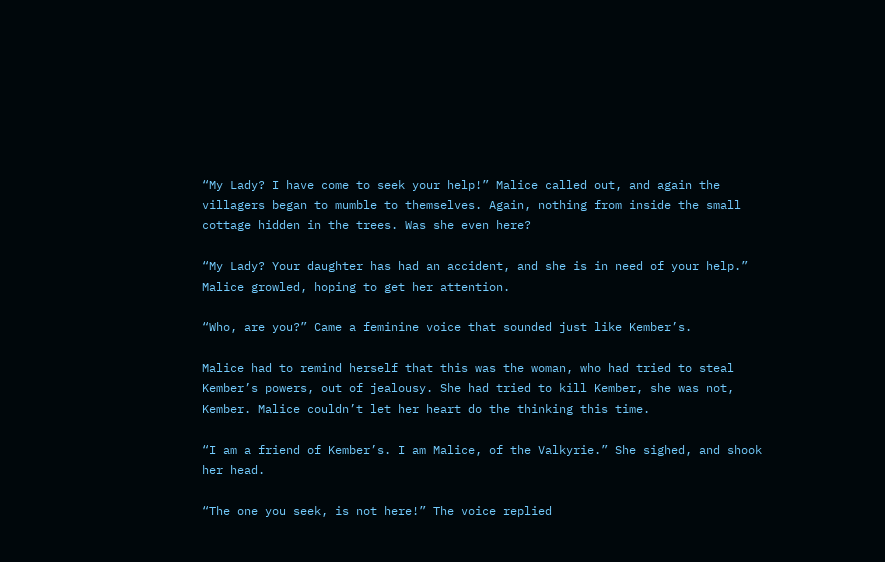“My Lady? I have come to seek your help!” Malice called out, and again the villagers began to mumble to themselves. Again, nothing from inside the small cottage hidden in the trees. Was she even here?

“My Lady? Your daughter has had an accident, and she is in need of your help.” Malice growled, hoping to get her attention.

“Who, are you?” Came a feminine voice that sounded just like Kember’s.

Malice had to remind herself that this was the woman, who had tried to steal Kember’s powers, out of jealousy. She had tried to kill Kember, she was not, Kember. Malice couldn’t let her heart do the thinking this time.

“I am a friend of Kember’s. I am Malice, of the Valkyrie.” She sighed, and shook her head.

“The one you seek, is not here!” The voice replied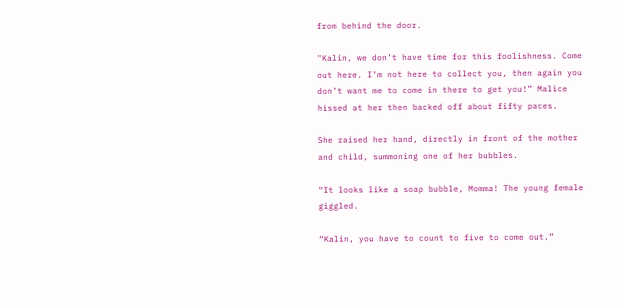from behind the door.

"Kalin, we don’t have time for this foolishness. Come out here. I’m not here to collect you, then again you don’t want me to come in there to get you!” Malice hissed at her then backed off about fifty paces.

She raised her hand, directly in front of the mother and child, summoning one of her bubbles.

“It looks like a soap bubble, Momma! The young female giggled.

“Kalin, you have to count to five to come out.”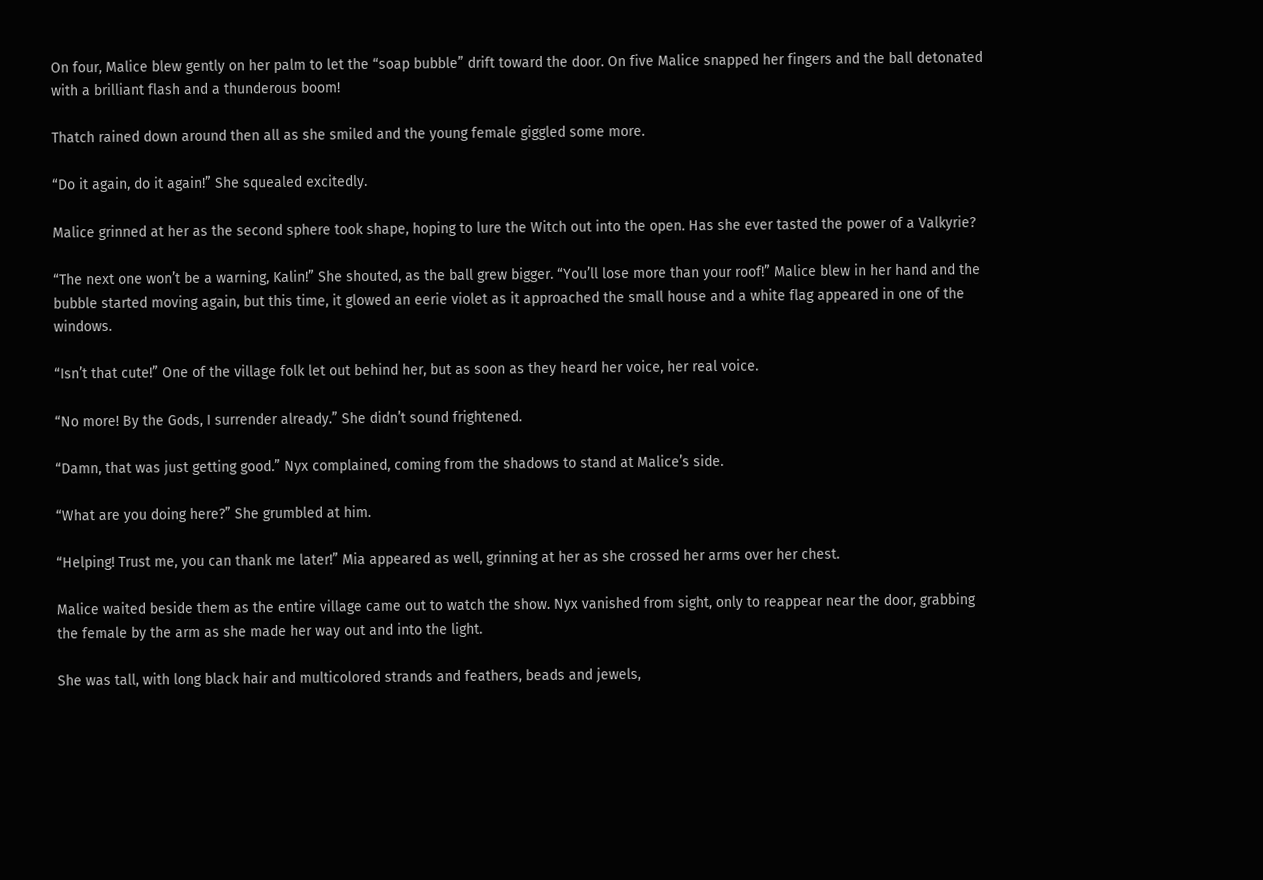On four, Malice blew gently on her palm to let the “soap bubble” drift toward the door. On five Malice snapped her fingers and the ball detonated with a brilliant flash and a thunderous boom!

Thatch rained down around then all as she smiled and the young female giggled some more.

“Do it again, do it again!” She squealed excitedly.

Malice grinned at her as the second sphere took shape, hoping to lure the Witch out into the open. Has she ever tasted the power of a Valkyrie?

“The next one won’t be a warning, Kalin!” She shouted, as the ball grew bigger. “You’ll lose more than your roof!” Malice blew in her hand and the bubble started moving again, but this time, it glowed an eerie violet as it approached the small house and a white flag appeared in one of the windows.

“Isn’t that cute!” One of the village folk let out behind her, but as soon as they heard her voice, her real voice.

“No more! By the Gods, I surrender already.” She didn’t sound frightened.

“Damn, that was just getting good.” Nyx complained, coming from the shadows to stand at Malice’s side.

“What are you doing here?” She grumbled at him.

“Helping! Trust me, you can thank me later!” Mia appeared as well, grinning at her as she crossed her arms over her chest.

Malice waited beside them as the entire village came out to watch the show. Nyx vanished from sight, only to reappear near the door, grabbing the female by the arm as she made her way out and into the light.

She was tall, with long black hair and multicolored strands and feathers, beads and jewels,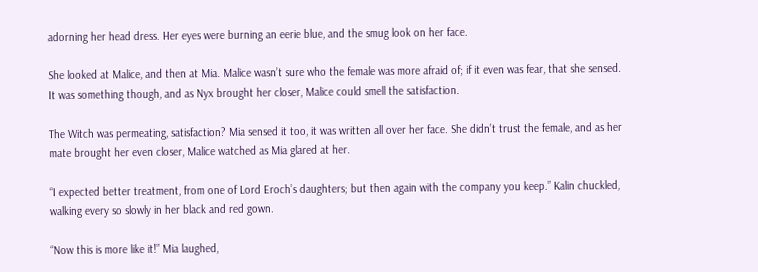adorning her head dress. Her eyes were burning an eerie blue, and the smug look on her face.

She looked at Malice, and then at Mia. Malice wasn’t sure who the female was more afraid of; if it even was fear, that she sensed. It was something though, and as Nyx brought her closer, Malice could smell the satisfaction.

The Witch was permeating, satisfaction? Mia sensed it too, it was written all over her face. She didn’t trust the female, and as her mate brought her even closer, Malice watched as Mia glared at her.

“I expected better treatment, from one of Lord Eroch’s daughters; but then again with the company you keep.” Kalin chuckled, walking every so slowly in her black and red gown.

“Now this is more like it!” Mia laughed,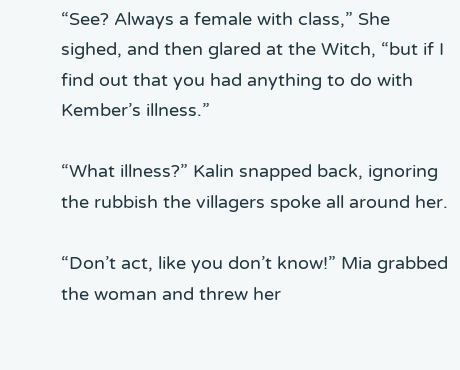“See? Always a female with class,” She sighed, and then glared at the Witch, “but if I find out that you had anything to do with Kember’s illness.”

“What illness?” Kalin snapped back, ignoring the rubbish the villagers spoke all around her.

“Don’t act, like you don’t know!” Mia grabbed the woman and threw her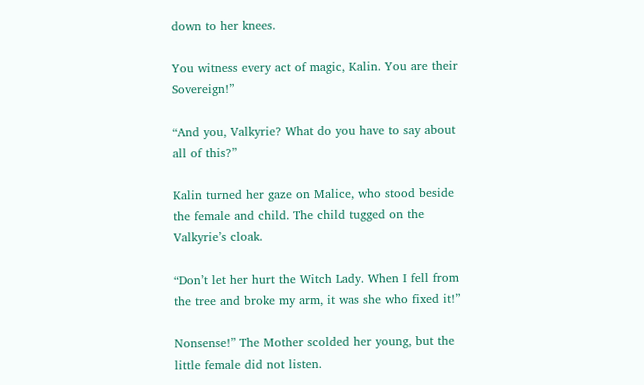down to her knees.

You witness every act of magic, Kalin. You are their Sovereign!”

“And you, Valkyrie? What do you have to say about all of this?”

Kalin turned her gaze on Malice, who stood beside the female and child. The child tugged on the Valkyrie’s cloak.

“Don’t let her hurt the Witch Lady. When I fell from the tree and broke my arm, it was she who fixed it!”

Nonsense!” The Mother scolded her young, but the little female did not listen.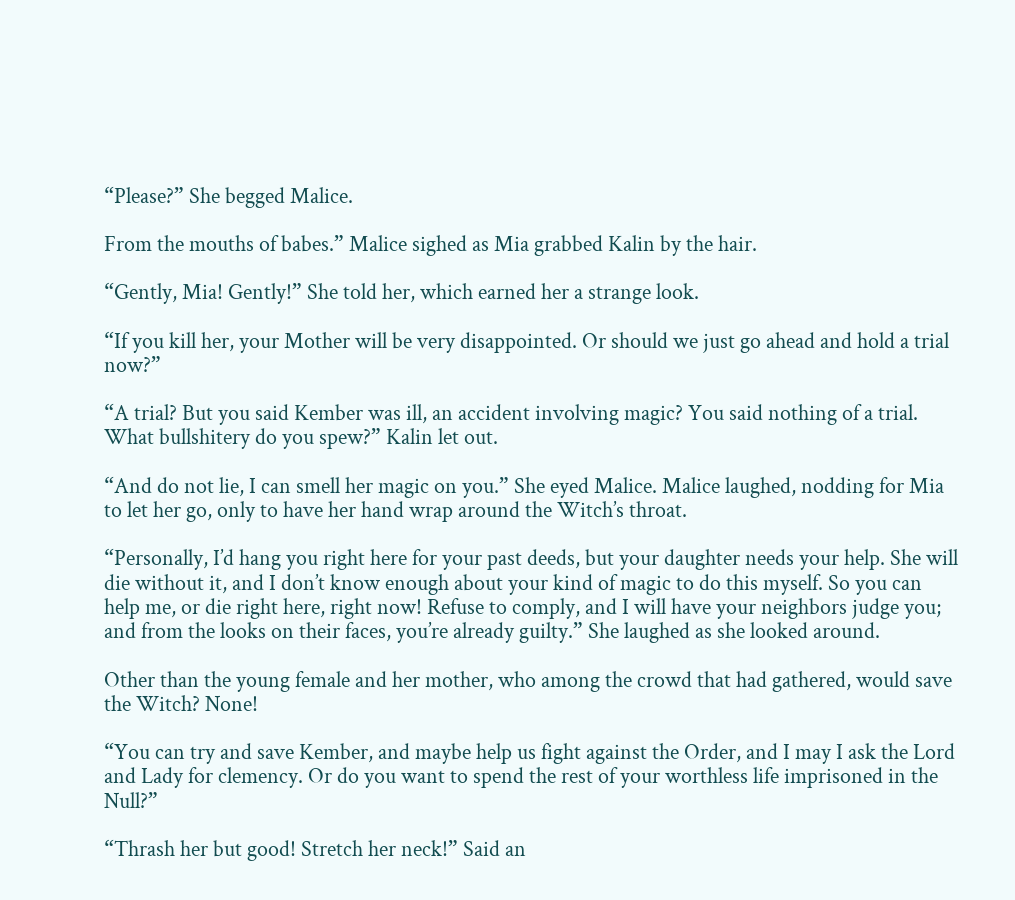“Please?” She begged Malice.

From the mouths of babes.” Malice sighed as Mia grabbed Kalin by the hair.

“Gently, Mia! Gently!” She told her, which earned her a strange look.

“If you kill her, your Mother will be very disappointed. Or should we just go ahead and hold a trial now?”

“A trial? But you said Kember was ill, an accident involving magic? You said nothing of a trial. What bullshitery do you spew?” Kalin let out.

“And do not lie, I can smell her magic on you.” She eyed Malice. Malice laughed, nodding for Mia to let her go, only to have her hand wrap around the Witch’s throat.

“Personally, I’d hang you right here for your past deeds, but your daughter needs your help. She will die without it, and I don’t know enough about your kind of magic to do this myself. So you can help me, or die right here, right now! Refuse to comply, and I will have your neighbors judge you; and from the looks on their faces, you’re already guilty.” She laughed as she looked around.

Other than the young female and her mother, who among the crowd that had gathered, would save the Witch? None!

“You can try and save Kember, and maybe help us fight against the Order, and I may I ask the Lord and Lady for clemency. Or do you want to spend the rest of your worthless life imprisoned in the Null?”

“Thrash her but good! Stretch her neck!” Said an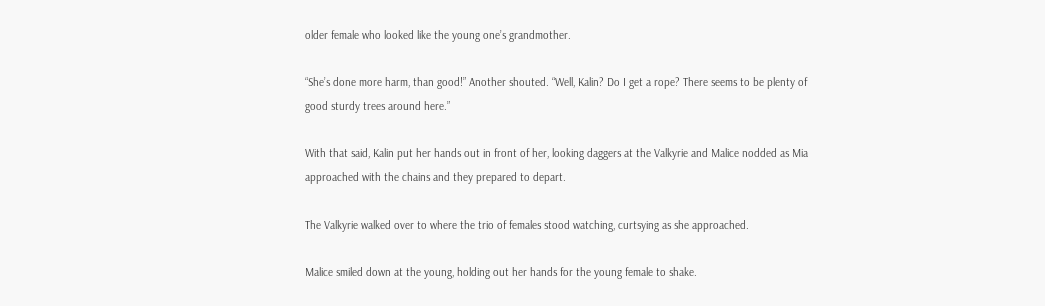older female who looked like the young one’s grandmother.

“She’s done more harm, than good!” Another shouted. “Well, Kalin? Do I get a rope? There seems to be plenty of good sturdy trees around here.”

With that said, Kalin put her hands out in front of her, looking daggers at the Valkyrie and Malice nodded as Mia approached with the chains and they prepared to depart.

The Valkyrie walked over to where the trio of females stood watching, curtsying as she approached.

Malice smiled down at the young, holding out her hands for the young female to shake.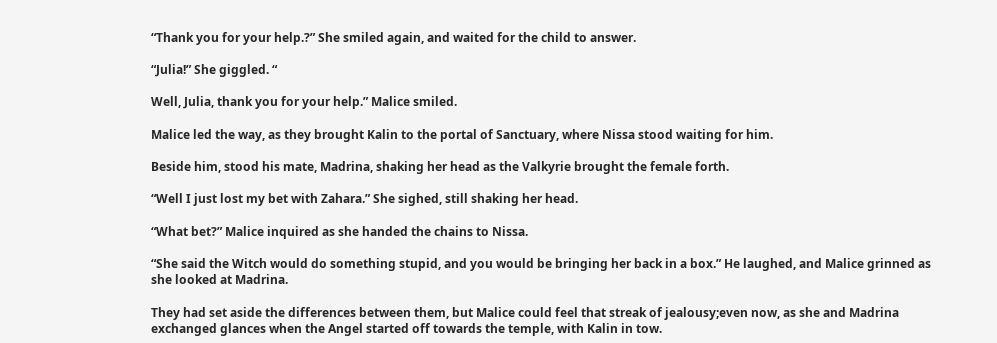“Thank you for your help.?” She smiled again, and waited for the child to answer.

“Julia!” She giggled. “

Well, Julia, thank you for your help.” Malice smiled.

Malice led the way, as they brought Kalin to the portal of Sanctuary, where Nissa stood waiting for him.

Beside him, stood his mate, Madrina, shaking her head as the Valkyrie brought the female forth.

“Well I just lost my bet with Zahara.” She sighed, still shaking her head.

“What bet?” Malice inquired as she handed the chains to Nissa.

“She said the Witch would do something stupid, and you would be bringing her back in a box.” He laughed, and Malice grinned as she looked at Madrina.

They had set aside the differences between them, but Malice could feel that streak of jealousy;even now, as she and Madrina exchanged glances when the Angel started off towards the temple, with Kalin in tow.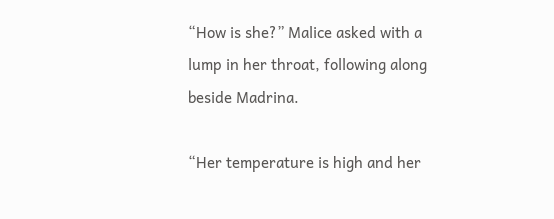“How is she?” Malice asked with a lump in her throat, following along beside Madrina.

“Her temperature is high and her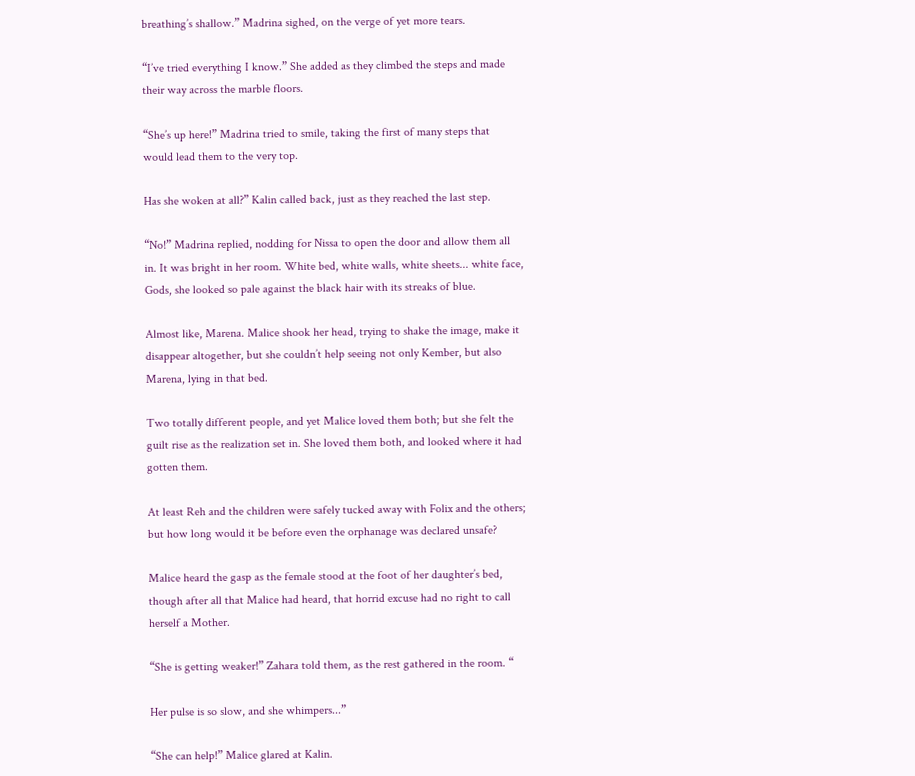breathing’s shallow.” Madrina sighed, on the verge of yet more tears.

“I’ve tried everything I know.” She added as they climbed the steps and made their way across the marble floors.

“She’s up here!” Madrina tried to smile, taking the first of many steps that would lead them to the very top.

Has she woken at all?” Kalin called back, just as they reached the last step.

“No!” Madrina replied, nodding for Nissa to open the door and allow them all in. It was bright in her room. White bed, white walls, white sheets... white face, Gods, she looked so pale against the black hair with its streaks of blue.

Almost like, Marena. Malice shook her head, trying to shake the image, make it disappear altogether, but she couldn’t help seeing not only Kember, but also Marena, lying in that bed.

Two totally different people, and yet Malice loved them both; but she felt the guilt rise as the realization set in. She loved them both, and looked where it had gotten them.

At least Reh and the children were safely tucked away with Folix and the others; but how long would it be before even the orphanage was declared unsafe?

Malice heard the gasp as the female stood at the foot of her daughter’s bed, though after all that Malice had heard, that horrid excuse had no right to call herself a Mother.

“She is getting weaker!” Zahara told them, as the rest gathered in the room. “

Her pulse is so slow, and she whimpers...”

“She can help!” Malice glared at Kalin.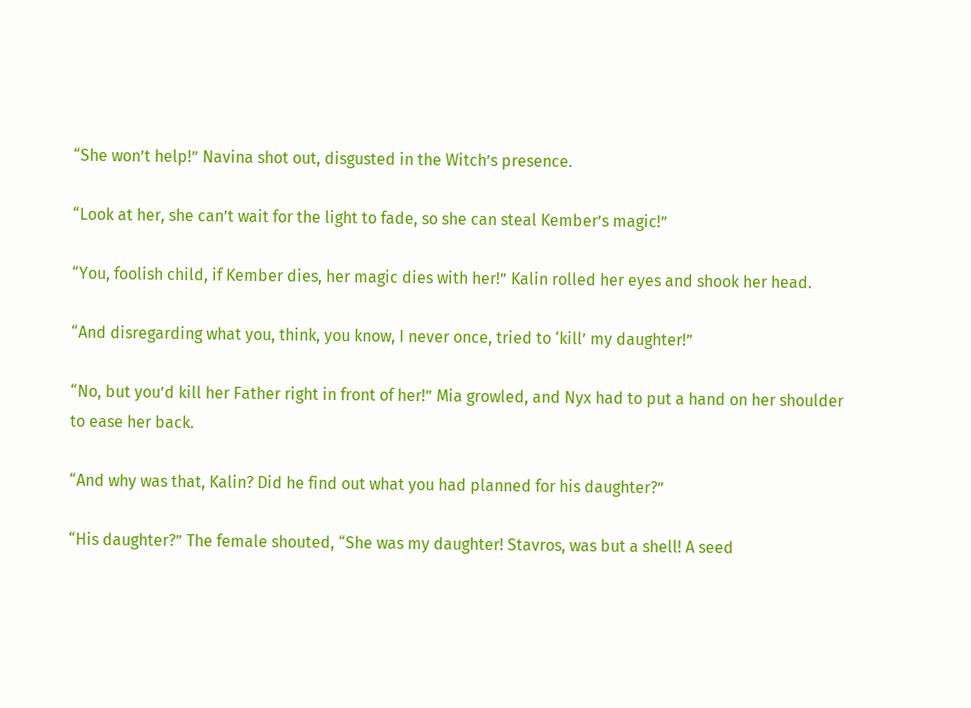“She won’t help!” Navina shot out, disgusted in the Witch’s presence.

“Look at her, she can’t wait for the light to fade, so she can steal Kember’s magic!”

“You, foolish child, if Kember dies, her magic dies with her!” Kalin rolled her eyes and shook her head.

“And disregarding what you, think, you know, I never once, tried to ‘kill’ my daughter!”

“No, but you’d kill her Father right in front of her!” Mia growled, and Nyx had to put a hand on her shoulder to ease her back.

“And why was that, Kalin? Did he find out what you had planned for his daughter?”

“His daughter?” The female shouted, “She was my daughter! Stavros, was but a shell! A seed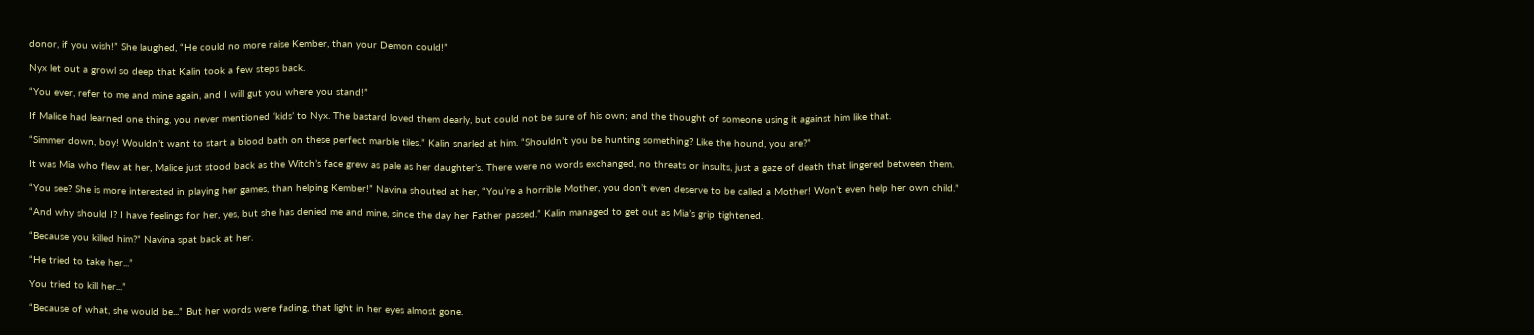donor, if you wish!” She laughed, “He could no more raise Kember, than your Demon could!”

Nyx let out a growl so deep that Kalin took a few steps back.

“You ever, refer to me and mine again, and I will gut you where you stand!”

If Malice had learned one thing, you never mentioned ‘kids’ to Nyx. The bastard loved them dearly, but could not be sure of his own; and the thought of someone using it against him like that.

“Simmer down, boy! Wouldn’t want to start a blood bath on these perfect marble tiles.” Kalin snarled at him. “Shouldn’t you be hunting something? Like the hound, you are?”

It was Mia who flew at her, Malice just stood back as the Witch’s face grew as pale as her daughter’s. There were no words exchanged, no threats or insults, just a gaze of death that lingered between them.

“You see? She is more interested in playing her games, than helping Kember!” Navina shouted at her, “You’re a horrible Mother, you don’t even deserve to be called a Mother! Won’t even help her own child.”

“And why should I? I have feelings for her, yes, but she has denied me and mine, since the day her Father passed.” Kalin managed to get out as Mia’s grip tightened.

“Because you killed him?” Navina spat back at her.

“He tried to take her...”

You tried to kill her...”

“Because of what, she would be...” But her words were fading, that light in her eyes almost gone.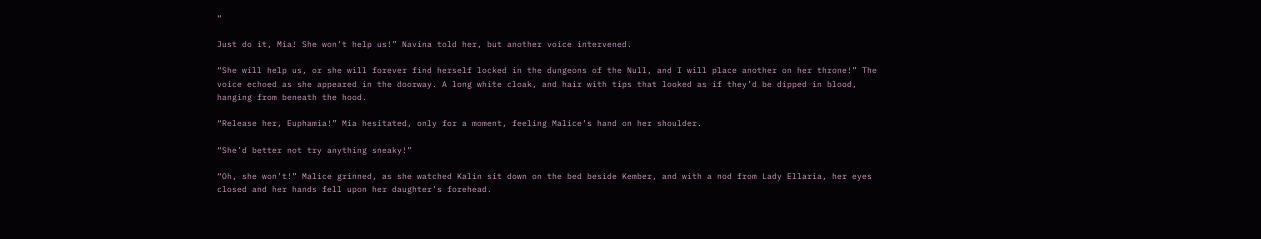“

Just do it, Mia! She won’t help us!” Navina told her, but another voice intervened.

“She will help us, or she will forever find herself locked in the dungeons of the Null, and I will place another on her throne!” The voice echoed as she appeared in the doorway. A long white cloak, and hair with tips that looked as if they’d be dipped in blood, hanging from beneath the hood.

“Release her, Euphamia!” Mia hesitated, only for a moment, feeling Malice’s hand on her shoulder.

“She’d better not try anything sneaky!”

“Oh, she won’t!” Malice grinned, as she watched Kalin sit down on the bed beside Kember, and with a nod from Lady Ellaria, her eyes closed and her hands fell upon her daughter’s forehead.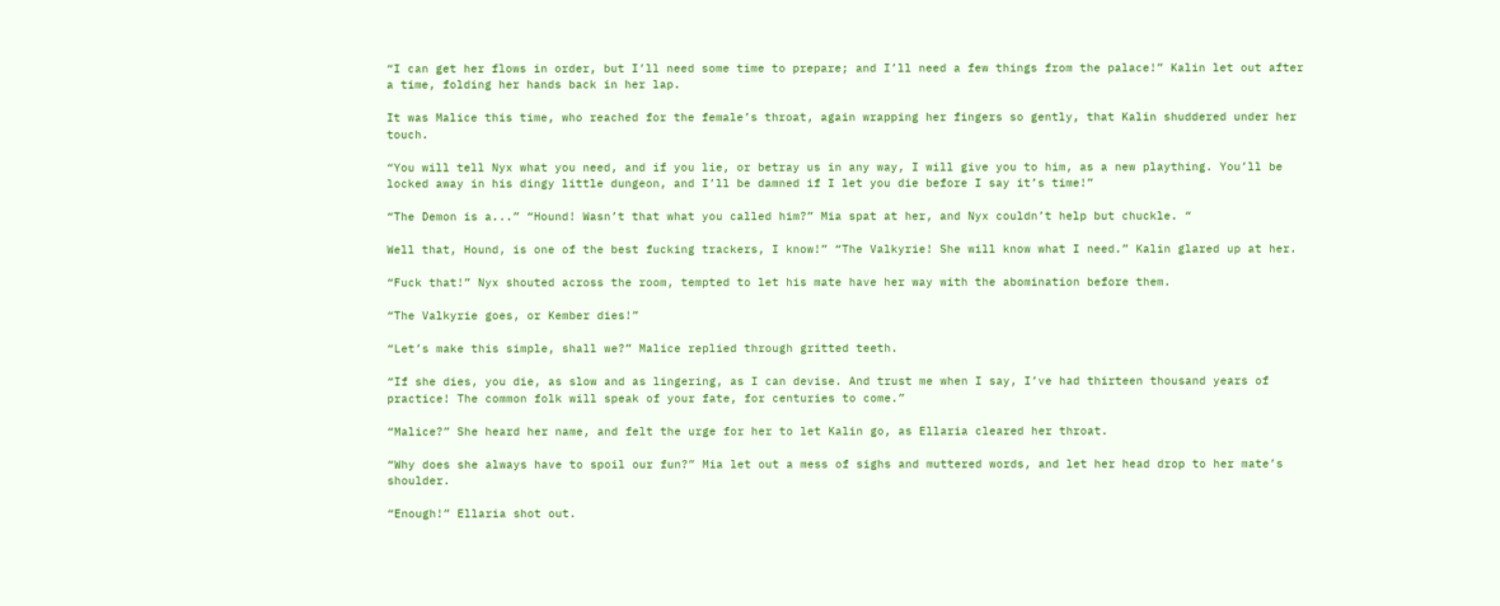“I can get her flows in order, but I’ll need some time to prepare; and I’ll need a few things from the palace!” Kalin let out after a time, folding her hands back in her lap.

It was Malice this time, who reached for the female’s throat, again wrapping her fingers so gently, that Kalin shuddered under her touch.

“You will tell Nyx what you need, and if you lie, or betray us in any way, I will give you to him, as a new plaything. You’ll be locked away in his dingy little dungeon, and I’ll be damned if I let you die before I say it’s time!”

“The Demon is a...” “Hound! Wasn’t that what you called him?” Mia spat at her, and Nyx couldn’t help but chuckle. “

Well that, Hound, is one of the best fucking trackers, I know!” “The Valkyrie! She will know what I need.” Kalin glared up at her.

“Fuck that!” Nyx shouted across the room, tempted to let his mate have her way with the abomination before them.

“The Valkyrie goes, or Kember dies!”

“Let’s make this simple, shall we?” Malice replied through gritted teeth.

“If she dies, you die, as slow and as lingering, as I can devise. And trust me when I say, I’ve had thirteen thousand years of practice! The common folk will speak of your fate, for centuries to come.”

“Malice?” She heard her name, and felt the urge for her to let Kalin go, as Ellaria cleared her throat.

“Why does she always have to spoil our fun?” Mia let out a mess of sighs and muttered words, and let her head drop to her mate’s shoulder.

“Enough!” Ellaria shot out.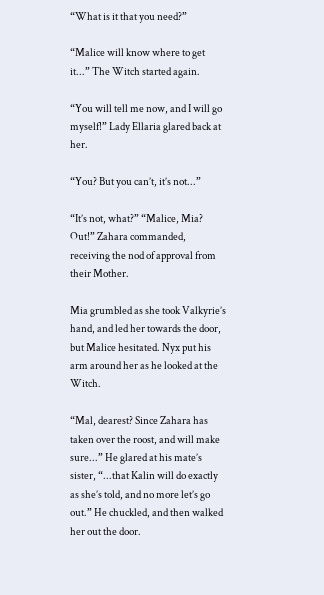“What is it that you need?”

“Malice will know where to get it...” The Witch started again.

“You will tell me now, and I will go myself!” Lady Ellaria glared back at her.

“You? But you can’t, it’s not...”

“It’s not, what?” “Malice, Mia? Out!” Zahara commanded, receiving the nod of approval from their Mother.

Mia grumbled as she took Valkyrie’s hand, and led her towards the door, but Malice hesitated. Nyx put his arm around her as he looked at the Witch.

“Mal, dearest? Since Zahara has taken over the roost, and will make sure...” He glared at his mate’s sister, “...that Kalin will do exactly as she’s told, and no more let’s go out.” He chuckled, and then walked her out the door.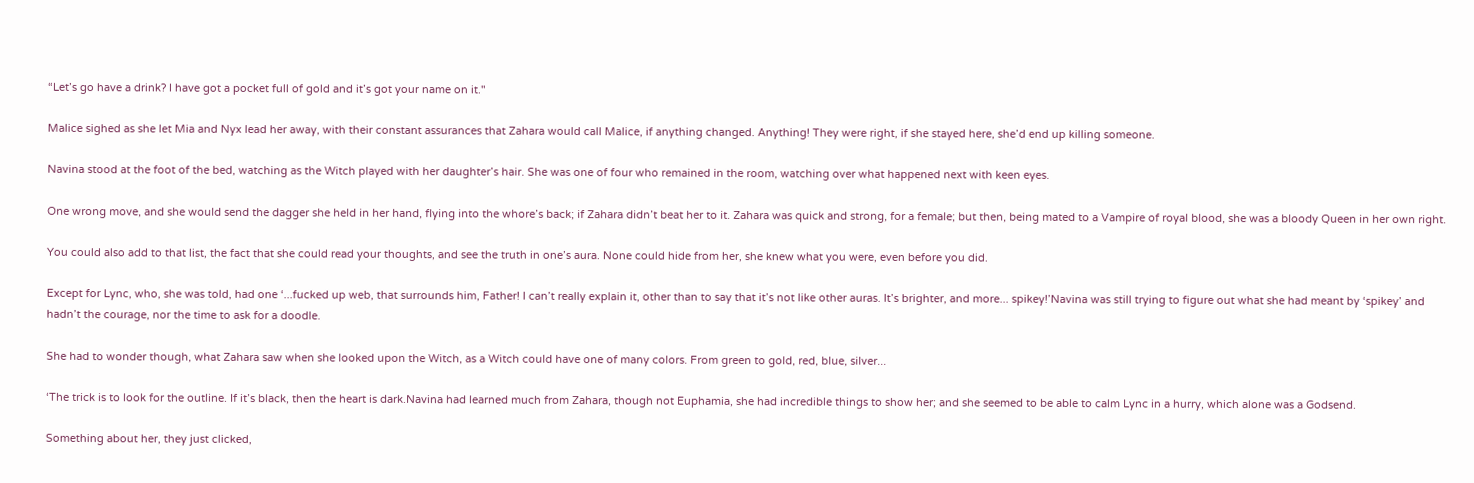“Let’s go have a drink? I have got a pocket full of gold and it’s got your name on it."

Malice sighed as she let Mia and Nyx lead her away, with their constant assurances that Zahara would call Malice, if anything changed. Anything! They were right, if she stayed here, she’d end up killing someone.

Navina stood at the foot of the bed, watching as the Witch played with her daughter’s hair. She was one of four who remained in the room, watching over what happened next with keen eyes.

One wrong move, and she would send the dagger she held in her hand, flying into the whore’s back; if Zahara didn’t beat her to it. Zahara was quick and strong, for a female; but then, being mated to a Vampire of royal blood, she was a bloody Queen in her own right.

You could also add to that list, the fact that she could read your thoughts, and see the truth in one’s aura. None could hide from her, she knew what you were, even before you did.

Except for Lync, who, she was told, had one ‘...fucked up web, that surrounds him, Father! I can’t really explain it, other than to say that it’s not like other auras. It’s brighter, and more... spikey!’Navina was still trying to figure out what she had meant by ‘spikey’ and hadn’t the courage, nor the time to ask for a doodle.

She had to wonder though, what Zahara saw when she looked upon the Witch, as a Witch could have one of many colors. From green to gold, red, blue, silver...

‘The trick is to look for the outline. If it’s black, then the heart is dark.Navina had learned much from Zahara, though not Euphamia, she had incredible things to show her; and she seemed to be able to calm Lync in a hurry, which alone was a Godsend.

Something about her, they just clicked,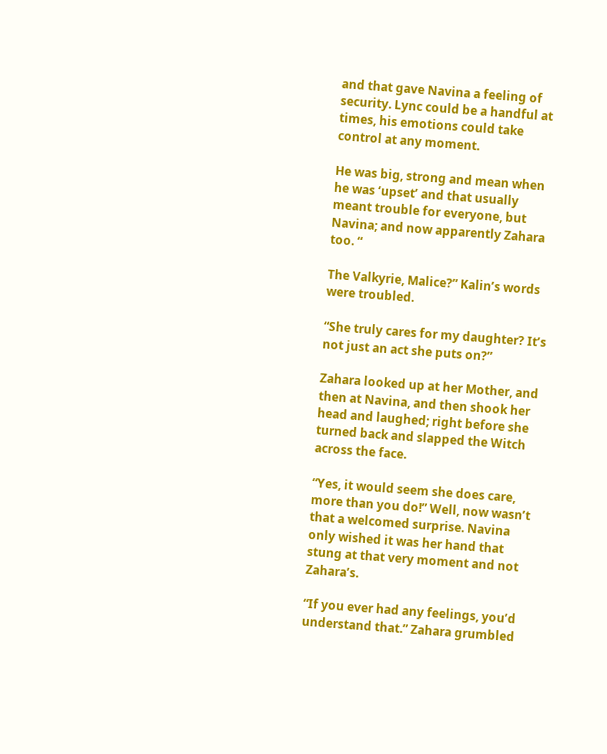and that gave Navina a feeling of security. Lync could be a handful at times, his emotions could take control at any moment.

He was big, strong and mean when he was ‘upset’ and that usually meant trouble for everyone, but Navina; and now apparently Zahara too. “

The Valkyrie, Malice?” Kalin’s words were troubled.

“She truly cares for my daughter? It’s not just an act she puts on?”

Zahara looked up at her Mother, and then at Navina, and then shook her head and laughed; right before she turned back and slapped the Witch across the face.

“Yes, it would seem she does care, more than you do!” Well, now wasn’t that a welcomed surprise. Navina only wished it was her hand that stung at that very moment and not Zahara’s.

“If you ever had any feelings, you’d understand that.” Zahara grumbled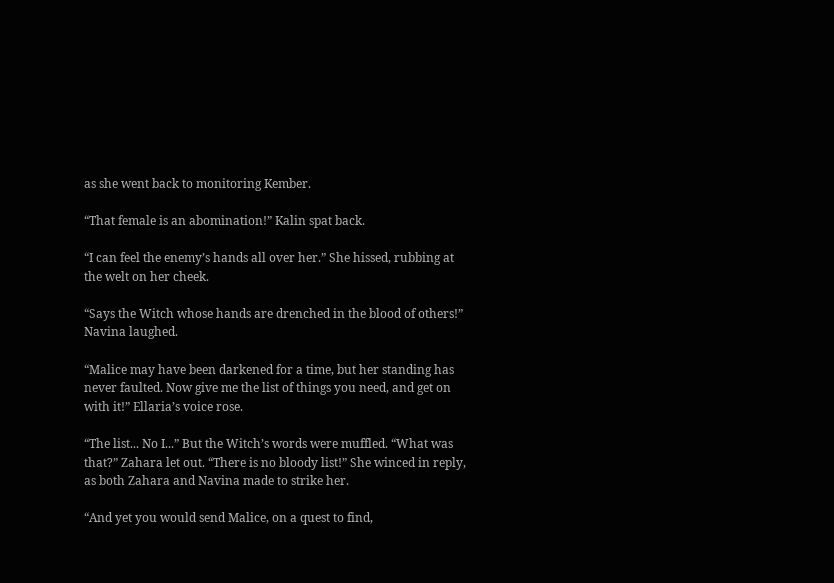as she went back to monitoring Kember.

“That female is an abomination!” Kalin spat back.

“I can feel the enemy’s hands all over her.” She hissed, rubbing at the welt on her cheek.

“Says the Witch whose hands are drenched in the blood of others!” Navina laughed.

“Malice may have been darkened for a time, but her standing has never faulted. Now give me the list of things you need, and get on with it!” Ellaria’s voice rose.

“The list... No I...” But the Witch’s words were muffled. “What was that?” Zahara let out. “There is no bloody list!” She winced in reply, as both Zahara and Navina made to strike her.

“And yet you would send Malice, on a quest to find,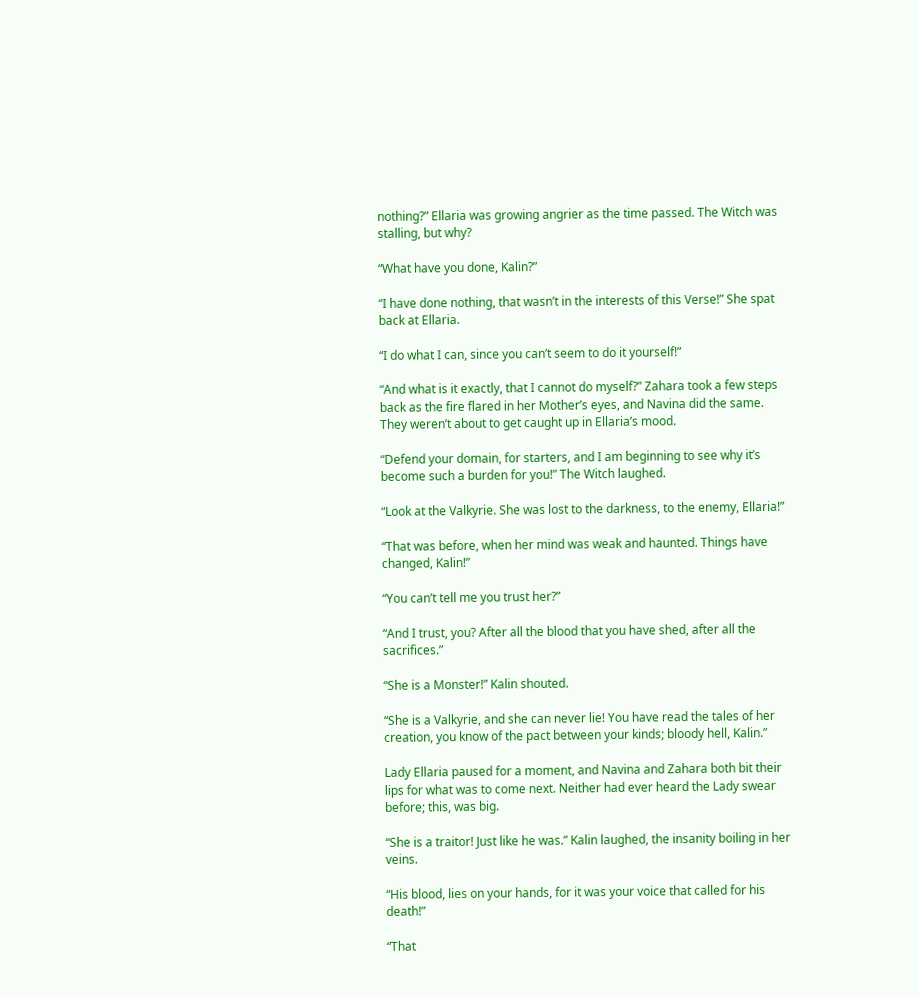nothing?” Ellaria was growing angrier as the time passed. The Witch was stalling, but why?

“What have you done, Kalin?”

“I have done nothing, that wasn’t in the interests of this Verse!” She spat back at Ellaria.

“I do what I can, since you can’t seem to do it yourself!”

“And what is it exactly, that I cannot do myself?” Zahara took a few steps back as the fire flared in her Mother’s eyes, and Navina did the same. They weren’t about to get caught up in Ellaria’s mood.

“Defend your domain, for starters, and I am beginning to see why it’s become such a burden for you!” The Witch laughed.

“Look at the Valkyrie. She was lost to the darkness, to the enemy, Ellaria!”

“That was before, when her mind was weak and haunted. Things have changed, Kalin!”

“You can’t tell me you trust her?”

“And I trust, you? After all the blood that you have shed, after all the sacrifices.”

“She is a Monster!” Kalin shouted.

“She is a Valkyrie, and she can never lie! You have read the tales of her creation, you know of the pact between your kinds; bloody hell, Kalin.”

Lady Ellaria paused for a moment, and Navina and Zahara both bit their lips for what was to come next. Neither had ever heard the Lady swear before; this, was big.

“She is a traitor! Just like he was.” Kalin laughed, the insanity boiling in her veins.

“His blood, lies on your hands, for it was your voice that called for his death!”

“That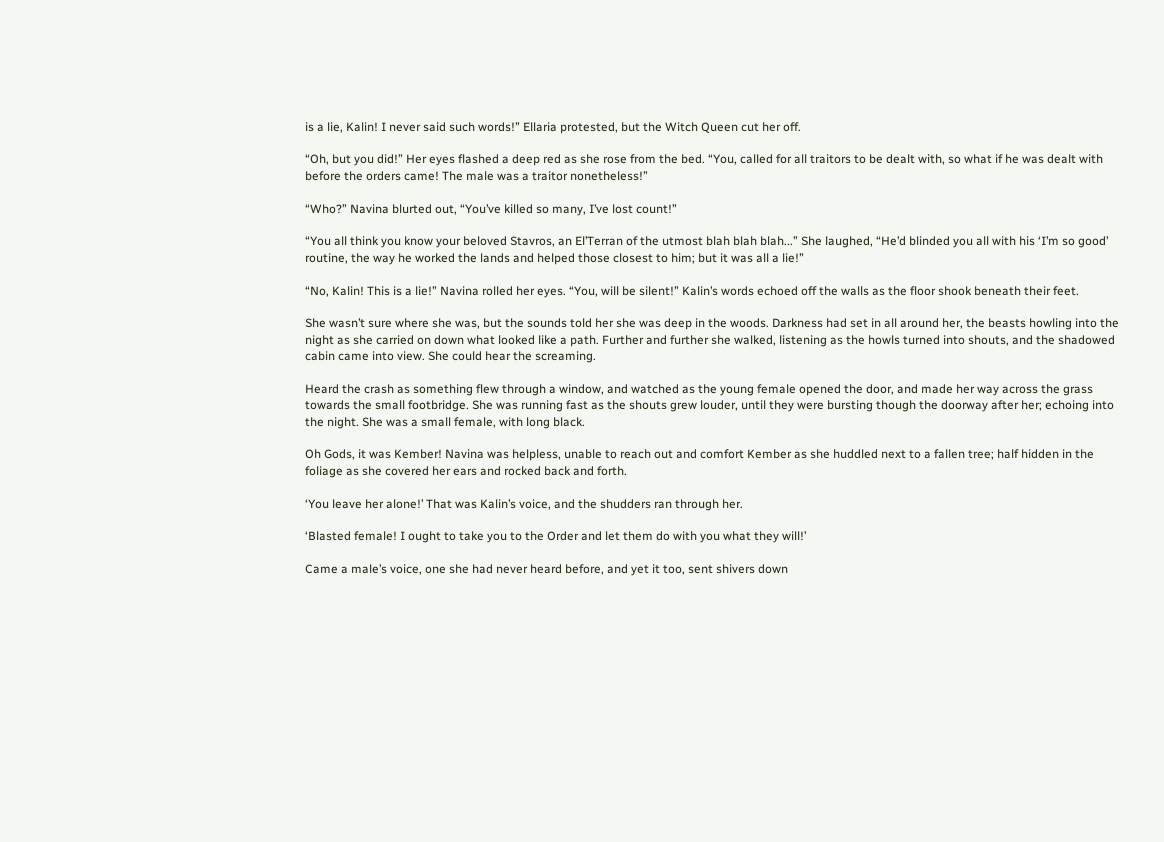is a lie, Kalin! I never said such words!” Ellaria protested, but the Witch Queen cut her off.

“Oh, but you did!” Her eyes flashed a deep red as she rose from the bed. “You, called for all traitors to be dealt with, so what if he was dealt with before the orders came! The male was a traitor nonetheless!”

“Who?” Navina blurted out, “You’ve killed so many, I’ve lost count!”

“You all think you know your beloved Stavros, an El’Terran of the utmost blah blah blah...” She laughed, “He’d blinded you all with his ‘I’m so good’ routine, the way he worked the lands and helped those closest to him; but it was all a lie!”

“No, Kalin! This is a lie!” Navina rolled her eyes. “You, will be silent!” Kalin’s words echoed off the walls as the floor shook beneath their feet.

She wasn’t sure where she was, but the sounds told her she was deep in the woods. Darkness had set in all around her, the beasts howling into the night as she carried on down what looked like a path. Further and further she walked, listening as the howls turned into shouts, and the shadowed cabin came into view. She could hear the screaming.

Heard the crash as something flew through a window, and watched as the young female opened the door, and made her way across the grass towards the small footbridge. She was running fast as the shouts grew louder, until they were bursting though the doorway after her; echoing into the night. She was a small female, with long black.

Oh Gods, it was Kember! Navina was helpless, unable to reach out and comfort Kember as she huddled next to a fallen tree; half hidden in the foliage as she covered her ears and rocked back and forth.

‘You leave her alone!’ That was Kalin’s voice, and the shudders ran through her.

‘Blasted female! I ought to take you to the Order and let them do with you what they will!’

Came a male’s voice, one she had never heard before, and yet it too, sent shivers down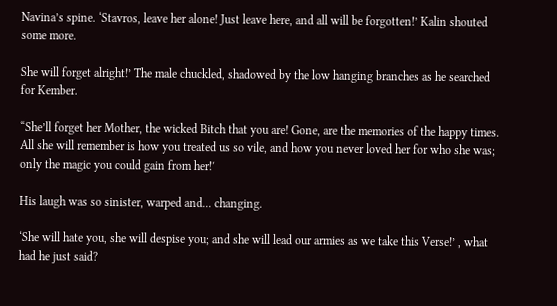Navina’s spine. ‘Stavros, leave her alone! Just leave here, and all will be forgotten!’ Kalin shouted some more.

She will forget alright!’ The male chuckled, shadowed by the low hanging branches as he searched for Kember.

“She’ll forget her Mother, the wicked Bitch that you are! Gone, are the memories of the happy times. All she will remember is how you treated us so vile, and how you never loved her for who she was; only the magic you could gain from her!′

His laugh was so sinister, warped and... changing.

‘She will hate you, she will despise you; and she will lead our armies as we take this Verse!’ , what had he just said?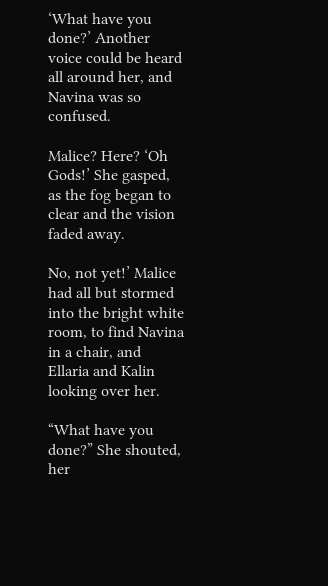‘What have you done?’ Another voice could be heard all around her, and Navina was so confused.

Malice? Here? ‘Oh Gods!’ She gasped, as the fog began to clear and the vision faded away.

No, not yet!’ Malice had all but stormed into the bright white room, to find Navina in a chair, and Ellaria and Kalin looking over her.

“What have you done?” She shouted, her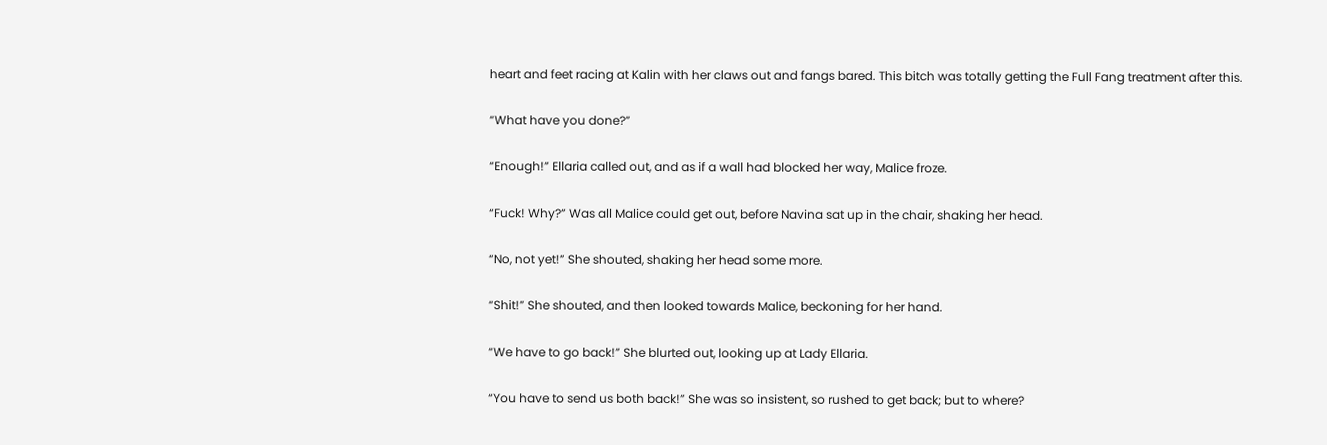heart and feet racing at Kalin with her claws out and fangs bared. This bitch was totally getting the Full Fang treatment after this.

“What have you done?”

“Enough!” Ellaria called out, and as if a wall had blocked her way, Malice froze.

“Fuck! Why?” Was all Malice could get out, before Navina sat up in the chair, shaking her head.

“No, not yet!” She shouted, shaking her head some more.

“Shit!” She shouted, and then looked towards Malice, beckoning for her hand.

“We have to go back!” She blurted out, looking up at Lady Ellaria.

“You have to send us both back!” She was so insistent, so rushed to get back; but to where?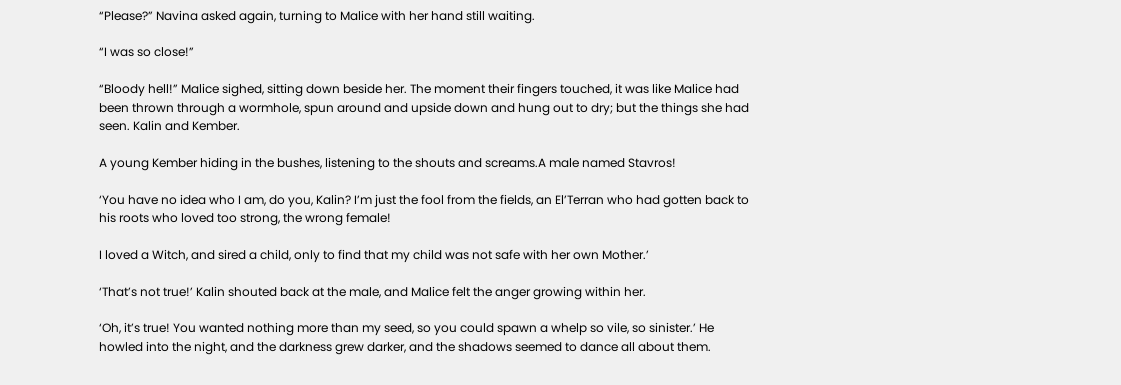“Please?” Navina asked again, turning to Malice with her hand still waiting.

“I was so close!”

“Bloody hell!” Malice sighed, sitting down beside her. The moment their fingers touched, it was like Malice had been thrown through a wormhole, spun around and upside down and hung out to dry; but the things she had seen. Kalin and Kember.

A young Kember hiding in the bushes, listening to the shouts and screams.A male named Stavros!

‘You have no idea who I am, do you, Kalin? I’m just the fool from the fields, an El’Terran who had gotten back to his roots who loved too strong, the wrong female!

I loved a Witch, and sired a child, only to find that my child was not safe with her own Mother.’

‘That’s not true!’ Kalin shouted back at the male, and Malice felt the anger growing within her.

‘Oh, it’s true! You wanted nothing more than my seed, so you could spawn a whelp so vile, so sinister.’ He howled into the night, and the darkness grew darker, and the shadows seemed to dance all about them.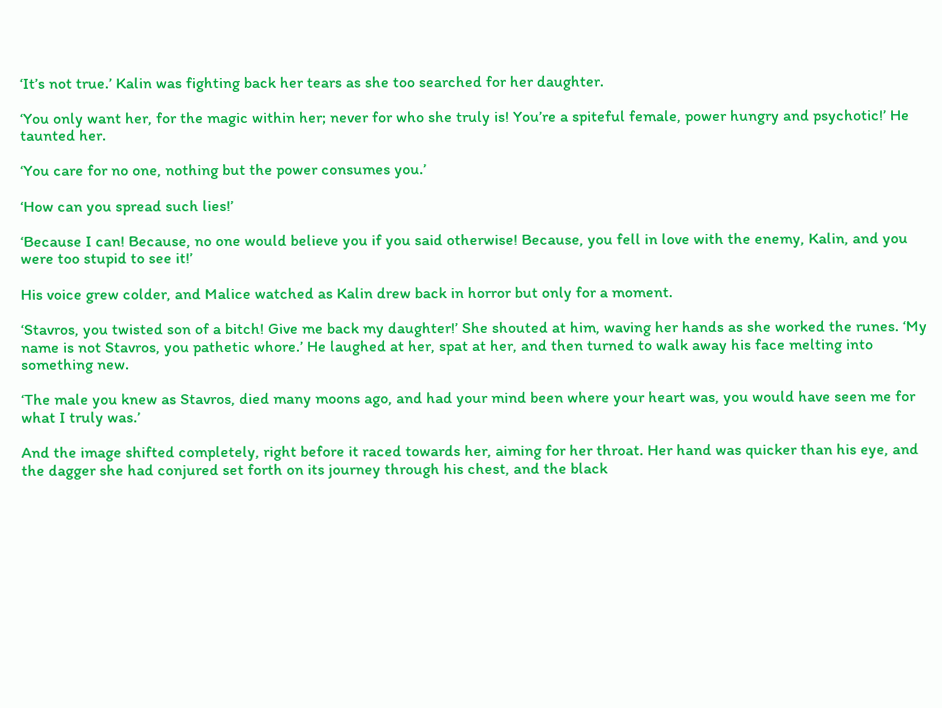‘It’s not true.’ Kalin was fighting back her tears as she too searched for her daughter.

‘You only want her, for the magic within her; never for who she truly is! You’re a spiteful female, power hungry and psychotic!’ He taunted her.

‘You care for no one, nothing but the power consumes you.’

‘How can you spread such lies!’

‘Because I can! Because, no one would believe you if you said otherwise! Because, you fell in love with the enemy, Kalin, and you were too stupid to see it!’

His voice grew colder, and Malice watched as Kalin drew back in horror but only for a moment.

‘Stavros, you twisted son of a bitch! Give me back my daughter!’ She shouted at him, waving her hands as she worked the runes. ‘My name is not Stavros, you pathetic whore.’ He laughed at her, spat at her, and then turned to walk away his face melting into something new.

‘The male you knew as Stavros, died many moons ago, and had your mind been where your heart was, you would have seen me for what I truly was.’

And the image shifted completely, right before it raced towards her, aiming for her throat. Her hand was quicker than his eye, and the dagger she had conjured set forth on its journey through his chest, and the black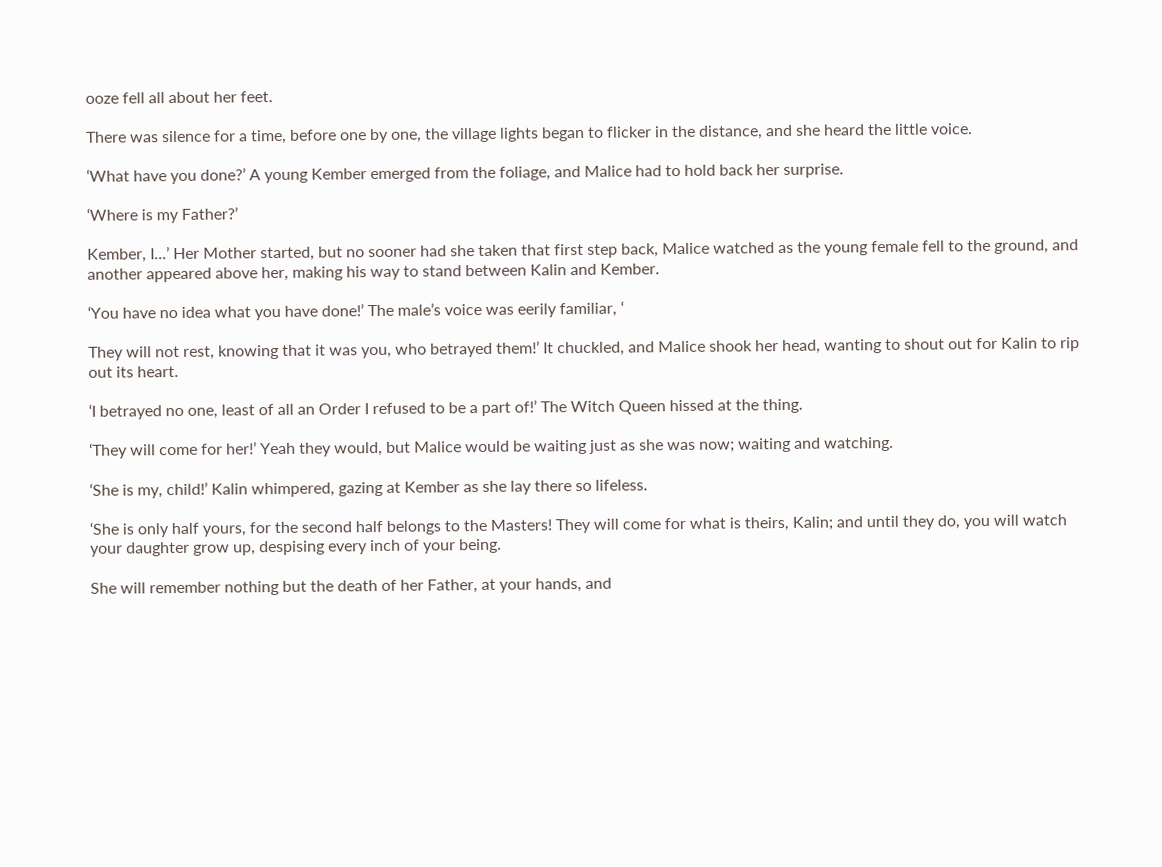ooze fell all about her feet.

There was silence for a time, before one by one, the village lights began to flicker in the distance, and she heard the little voice.

‘What have you done?’ A young Kember emerged from the foliage, and Malice had to hold back her surprise.

‘Where is my Father?’

Kember, I...’ Her Mother started, but no sooner had she taken that first step back, Malice watched as the young female fell to the ground, and another appeared above her, making his way to stand between Kalin and Kember.

‘You have no idea what you have done!’ The male’s voice was eerily familiar, ‘

They will not rest, knowing that it was you, who betrayed them!’ It chuckled, and Malice shook her head, wanting to shout out for Kalin to rip out its heart.

‘I betrayed no one, least of all an Order I refused to be a part of!’ The Witch Queen hissed at the thing.

‘They will come for her!’ Yeah they would, but Malice would be waiting just as she was now; waiting and watching.

‘She is my, child!’ Kalin whimpered, gazing at Kember as she lay there so lifeless.

‘She is only half yours, for the second half belongs to the Masters! They will come for what is theirs, Kalin; and until they do, you will watch your daughter grow up, despising every inch of your being.

She will remember nothing but the death of her Father, at your hands, and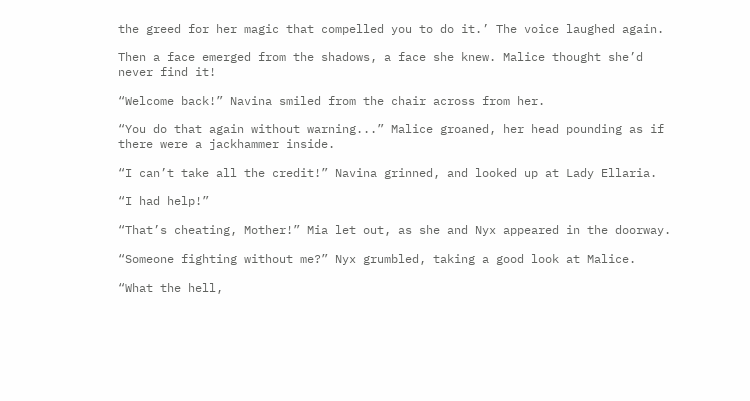the greed for her magic that compelled you to do it.’ The voice laughed again.

Then a face emerged from the shadows, a face she knew. Malice thought she’d never find it!

“Welcome back!” Navina smiled from the chair across from her.

“You do that again without warning...” Malice groaned, her head pounding as if there were a jackhammer inside.

“I can’t take all the credit!” Navina grinned, and looked up at Lady Ellaria.

“I had help!”

“That’s cheating, Mother!” Mia let out, as she and Nyx appeared in the doorway.

“Someone fighting without me?” Nyx grumbled, taking a good look at Malice.

“What the hell,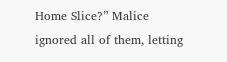Home Slice?” Malice ignored all of them, letting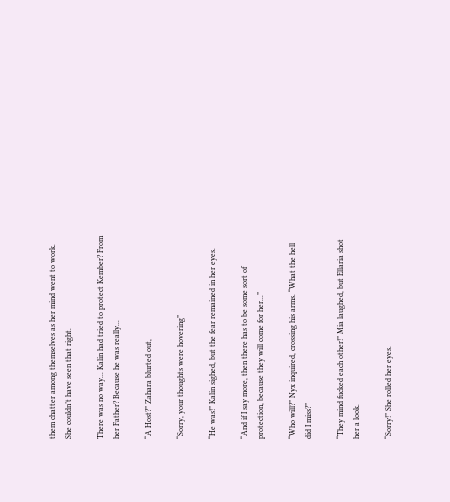them chatter among themselves as her mind went to work. She couldn’t have seen that right.

There was no way... Kalin had tried to protect Kember? From her Father? Because he was really...

“A Host?” Zahara blurted out,

“Sorry, your thoughts were hovering”

“He was!” Kalin sighed, but the fear remained in her eyes.

“And if I say more, then there has to be some sort of protection, because they will come for her...”

“Who will?” Nyx inquired, crossing his arms. “What the hell did I miss?”

“They mind fucked each other!” Mia laughed, but Ellaria shot her a look.

“Sorry!” She rolled her eyes.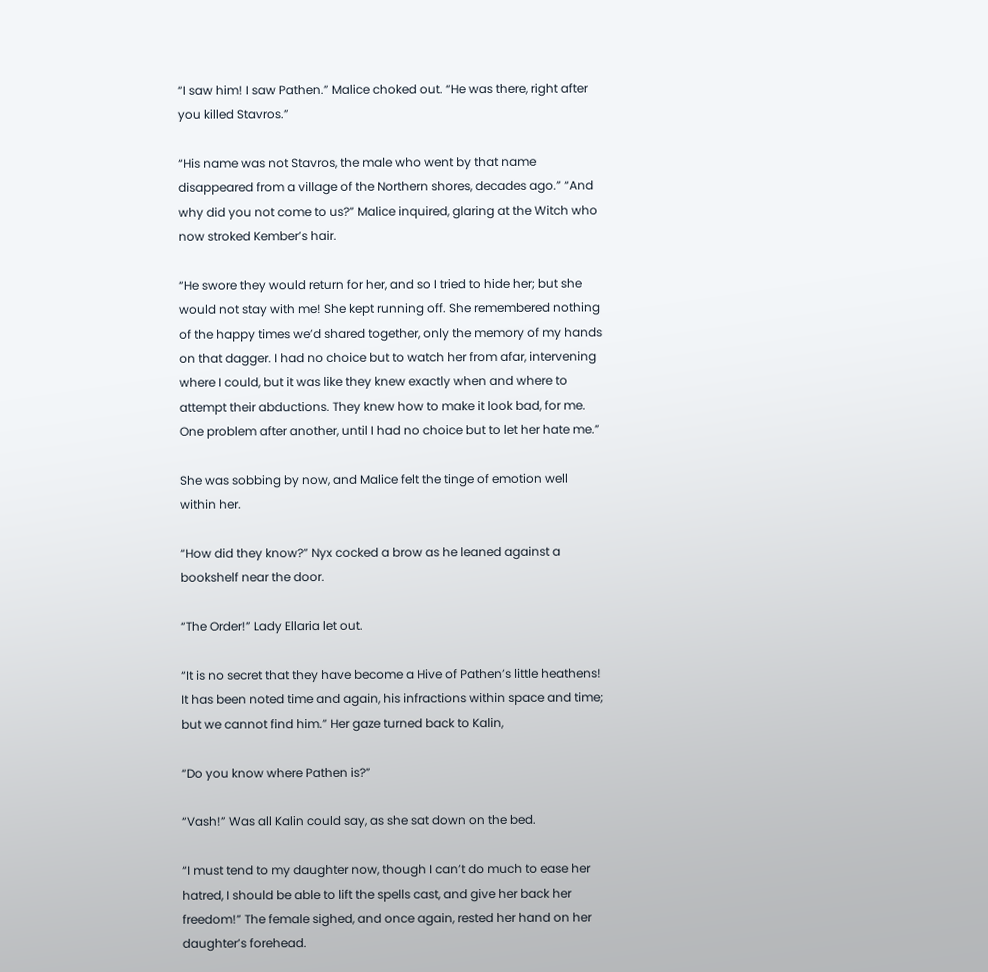“I saw him! I saw Pathen.” Malice choked out. “He was there, right after you killed Stavros.”

“His name was not Stavros, the male who went by that name disappeared from a village of the Northern shores, decades ago.” “And why did you not come to us?” Malice inquired, glaring at the Witch who now stroked Kember’s hair.

“He swore they would return for her, and so I tried to hide her; but she would not stay with me! She kept running off. She remembered nothing of the happy times we’d shared together, only the memory of my hands on that dagger. I had no choice but to watch her from afar, intervening where I could, but it was like they knew exactly when and where to attempt their abductions. They knew how to make it look bad, for me. One problem after another, until I had no choice but to let her hate me.”

She was sobbing by now, and Malice felt the tinge of emotion well within her.

“How did they know?” Nyx cocked a brow as he leaned against a bookshelf near the door.

“The Order!” Lady Ellaria let out.

“It is no secret that they have become a Hive of Pathen’s little heathens! It has been noted time and again, his infractions within space and time; but we cannot find him.” Her gaze turned back to Kalin,

“Do you know where Pathen is?”

“Vash!” Was all Kalin could say, as she sat down on the bed.

“I must tend to my daughter now, though I can’t do much to ease her hatred, I should be able to lift the spells cast, and give her back her freedom!” The female sighed, and once again, rested her hand on her daughter’s forehead.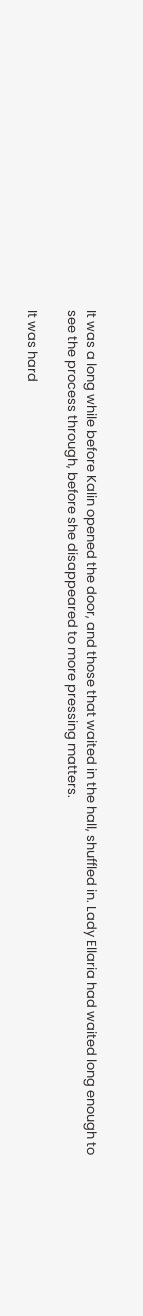It was a long while before Kalin opened the door, and those that waited in the hall, shuffled in. Lady Ellaria had waited long enough to see the process through, before she disappeared to more pressing matters.

It was hard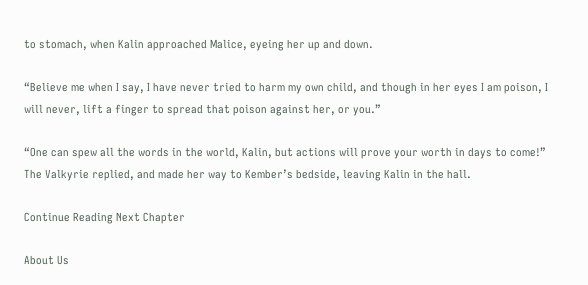to stomach, when Kalin approached Malice, eyeing her up and down.

“Believe me when I say, I have never tried to harm my own child, and though in her eyes I am poison, I will never, lift a finger to spread that poison against her, or you.”

“One can spew all the words in the world, Kalin, but actions will prove your worth in days to come!” The Valkyrie replied, and made her way to Kember’s bedside, leaving Kalin in the hall.

Continue Reading Next Chapter

About Us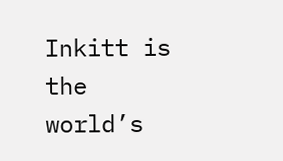Inkitt is the world’s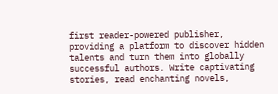first reader-powered publisher, providing a platform to discover hidden talents and turn them into globally successful authors. Write captivating stories, read enchanting novels,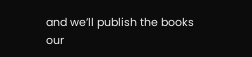and we’ll publish the books our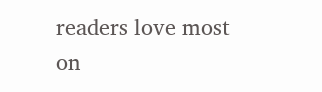readers love most on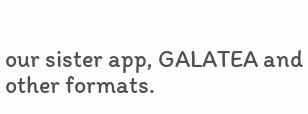our sister app, GALATEA and other formats.